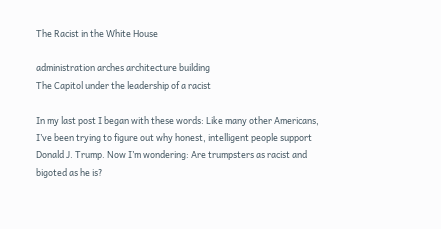The Racist in the White House

administration arches architecture building
The Capitol under the leadership of a racist

In my last post I began with these words: Like many other Americans, I’ve been trying to figure out why honest, intelligent people support Donald J. Trump. Now I’m wondering: Are trumpsters as racist and bigoted as he is?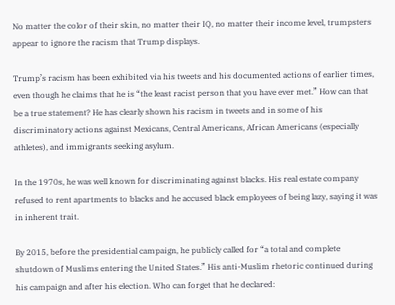No matter the color of their skin, no matter their IQ, no matter their income level, trumpsters appear to ignore the racism that Trump displays.

Trump’s racism has been exhibited via his tweets and his documented actions of earlier times, even though he claims that he is “the least racist person that you have ever met.” How can that be a true statement? He has clearly shown his racism in tweets and in some of his discriminatory actions against Mexicans, Central Americans, African Americans (especially athletes), and immigrants seeking asylum.

In the 1970s, he was well known for discriminating against blacks. His real estate company refused to rent apartments to blacks and he accused black employees of being lazy, saying it was in inherent trait.

By 2015, before the presidential campaign, he publicly called for “a total and complete shutdown of Muslims entering the United States.” His anti-Muslim rhetoric continued during his campaign and after his election. Who can forget that he declared: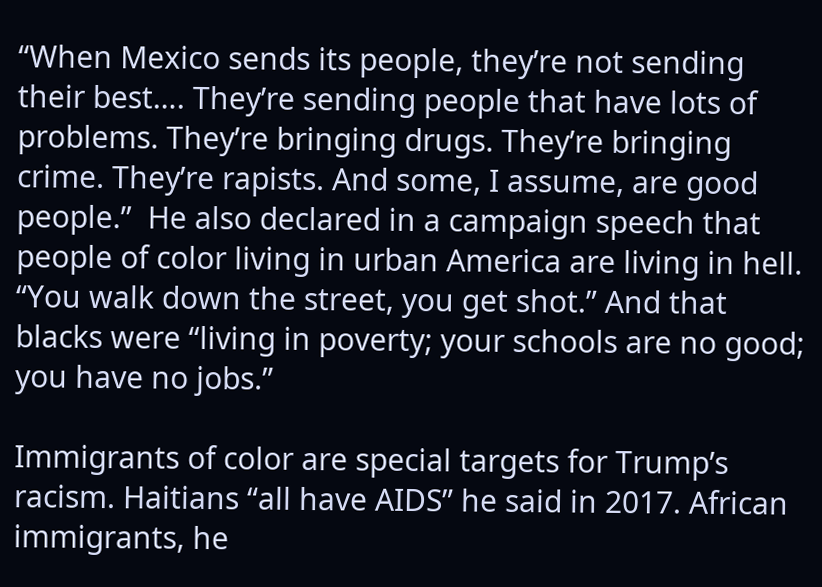“When Mexico sends its people, they’re not sending their best…. They’re sending people that have lots of problems. They’re bringing drugs. They’re bringing crime. They’re rapists. And some, I assume, are good people.”  He also declared in a campaign speech that people of color living in urban America are living in hell. “You walk down the street, you get shot.” And that blacks were “living in poverty; your schools are no good; you have no jobs.”

Immigrants of color are special targets for Trump’s racism. Haitians “all have AIDS” he said in 2017. African immigrants, he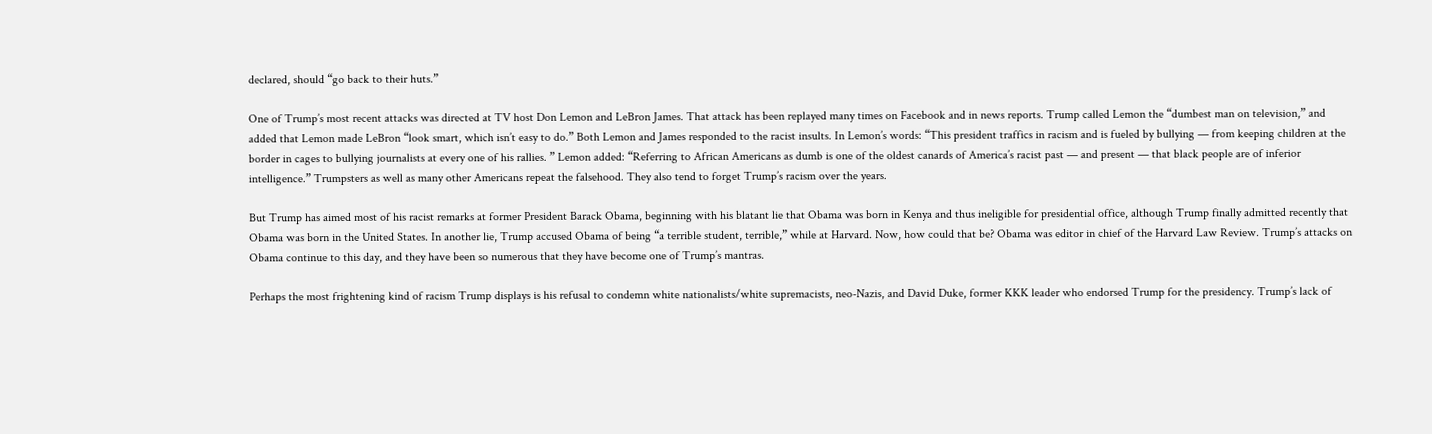declared, should “go back to their huts.”

One of Trump’s most recent attacks was directed at TV host Don Lemon and LeBron James. That attack has been replayed many times on Facebook and in news reports. Trump called Lemon the “dumbest man on television,” and added that Lemon made LeBron “look smart, which isn’t easy to do.” Both Lemon and James responded to the racist insults. In Lemon’s words: “This president traffics in racism and is fueled by bullying — from keeping children at the border in cages to bullying journalists at every one of his rallies. ” Lemon added: “Referring to African Americans as dumb is one of the oldest canards of America’s racist past — and present — that black people are of inferior intelligence.” Trumpsters as well as many other Americans repeat the falsehood. They also tend to forget Trump’s racism over the years.

But Trump has aimed most of his racist remarks at former President Barack Obama, beginning with his blatant lie that Obama was born in Kenya and thus ineligible for presidential office, although Trump finally admitted recently that Obama was born in the United States. In another lie, Trump accused Obama of being “a terrible student, terrible,” while at Harvard. Now, how could that be? Obama was editor in chief of the Harvard Law Review. Trump’s attacks on Obama continue to this day, and they have been so numerous that they have become one of Trump’s mantras.

Perhaps the most frightening kind of racism Trump displays is his refusal to condemn white nationalists/white supremacists, neo-Nazis, and David Duke, former KKK leader who endorsed Trump for the presidency. Trump’s lack of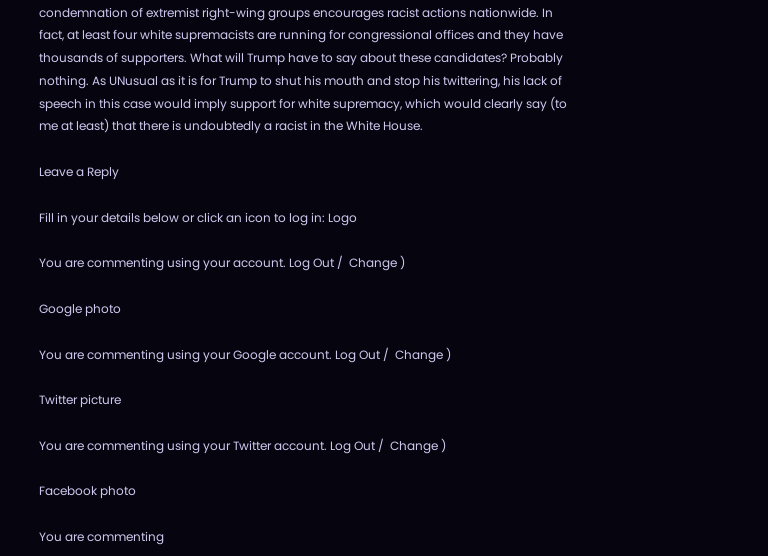condemnation of extremist right-wing groups encourages racist actions nationwide. In fact, at least four white supremacists are running for congressional offices and they have thousands of supporters. What will Trump have to say about these candidates? Probably nothing. As UNusual as it is for Trump to shut his mouth and stop his twittering, his lack of speech in this case would imply support for white supremacy, which would clearly say (to me at least) that there is undoubtedly a racist in the White House.

Leave a Reply

Fill in your details below or click an icon to log in: Logo

You are commenting using your account. Log Out /  Change )

Google photo

You are commenting using your Google account. Log Out /  Change )

Twitter picture

You are commenting using your Twitter account. Log Out /  Change )

Facebook photo

You are commenting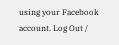using your Facebook account. Log Out /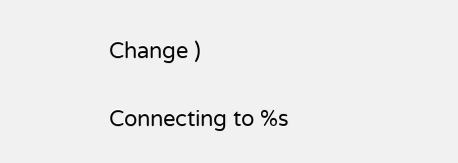Change )

Connecting to %s